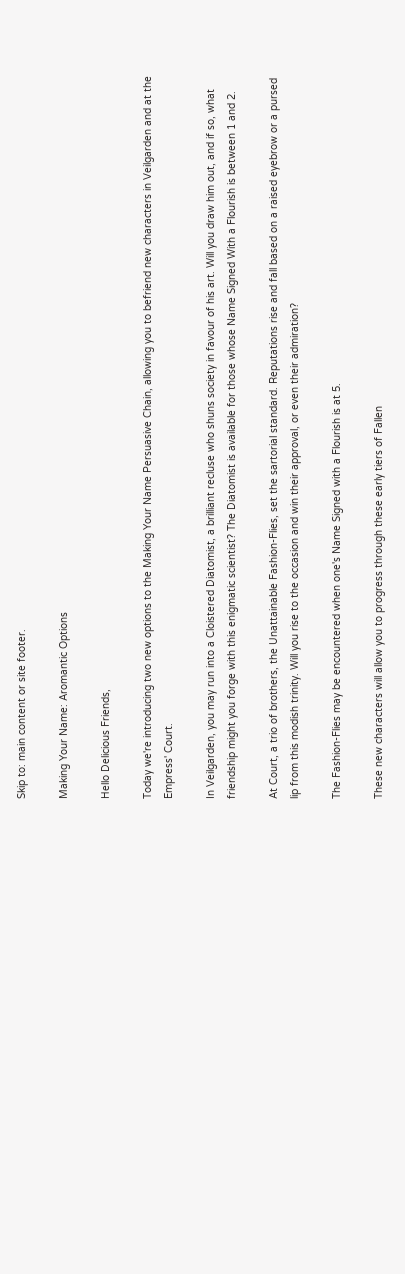Skip to: main content or site footer.

Making Your Name: Aromantic Options

Hello Delicious Friends,

Today we're introducing two new options to the Making Your Name Persuasive Chain, allowing you to befriend new characters in Veilgarden and at the Empress' Court.

In Veilgarden, you may run into a Cloistered Diatomist, a brilliant recluse who shuns society in favour of his art. Will you draw him out, and if so, what friendship might you forge with this enigmatic scientist? The Diatomist is available for those whose Name Signed With a Flourish is between 1 and 2.

At Court, a trio of brothers, the Unattainable Fashion-Flies, set the sartorial standard. Reputations rise and fall based on a raised eyebrow or a pursed lip from this modish trinity. Will you rise to the occasion and win their approval, or even their admiration?

The Fashion-Flies may be encountered when one's Name Signed with a Flourish is at 5.

These new characters will allow you to progress through these early tiers of Fallen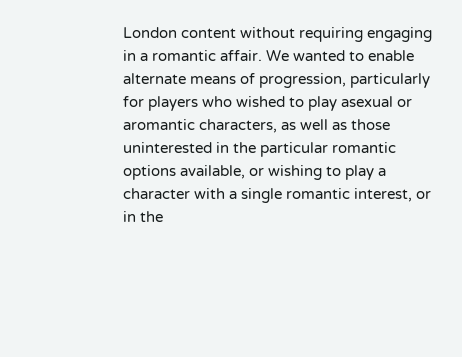London content without requiring engaging in a romantic affair. We wanted to enable alternate means of progression, particularly for players who wished to play asexual or aromantic characters, as well as those uninterested in the particular romantic options available, or wishing to play a character with a single romantic interest, or in the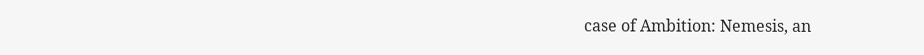case of Ambition: Nemesis, an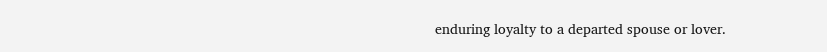enduring loyalty to a departed spouse or lover.